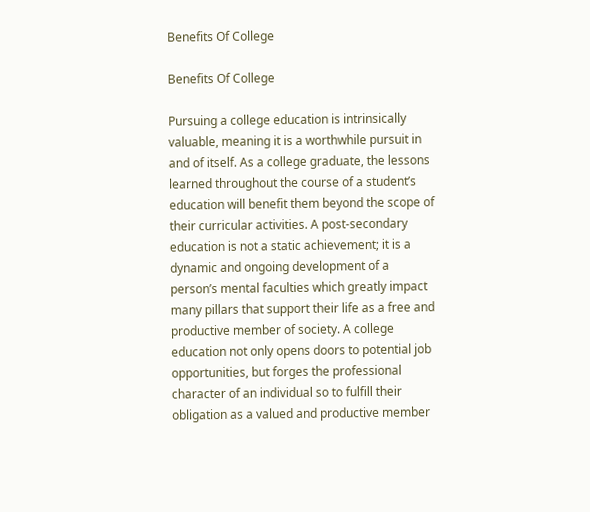Benefits Of College

Benefits Of College

Pursuing a college education is intrinsically valuable, meaning it is a worthwhile pursuit in and of itself. As a college graduate, the lessons learned throughout the course of a student’s education will benefit them beyond the scope of their curricular activities. A post-secondary education is not a static achievement; it is a dynamic and ongoing development of a person’s mental faculties which greatly impact many pillars that support their life as a free and productive member of society. A college education not only opens doors to potential job opportunities, but forges the professional character of an individual so to fulfill their obligation as a valued and productive member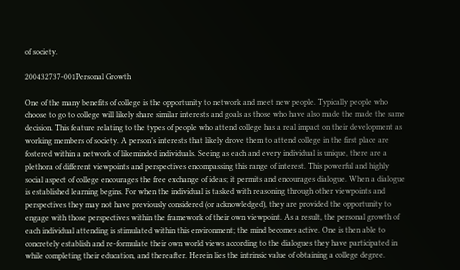of society.

200432737-001Personal Growth

One of the many benefits of college is the opportunity to network and meet new people. Typically people who choose to go to college will likely share similar interests and goals as those who have also made the made the same decision. This feature relating to the types of people who attend college has a real impact on their development as working members of society. A person’s interests that likely drove them to attend college in the first place are fostered within a network of likeminded individuals. Seeing as each and every individual is unique, there are a plethora of different viewpoints and perspectives encompassing this range of interest. This powerful and highly social aspect of college encourages the free exchange of ideas; it permits and encourages dialogue. When a dialogue is established learning begins. For when the individual is tasked with reasoning through other viewpoints and perspectives they may not have previously considered (or acknowledged), they are provided the opportunity to engage with those perspectives within the framework of their own viewpoint. As a result, the personal growth of each individual attending is stimulated within this environment; the mind becomes active. One is then able to concretely establish and re-formulate their own world views according to the dialogues they have participated in while completing their education, and thereafter. Herein lies the intrinsic value of obtaining a college degree.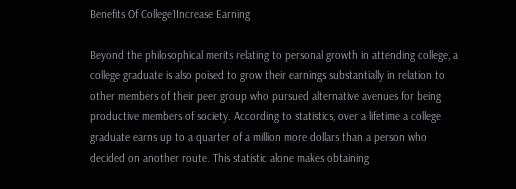Benefits Of College1Increase Earning

Beyond the philosophical merits relating to personal growth in attending college, a college graduate is also poised to grow their earnings substantially in relation to other members of their peer group who pursued alternative avenues for being productive members of society. According to statistics, over a lifetime a college graduate earns up to a quarter of a million more dollars than a person who decided on another route. This statistic alone makes obtaining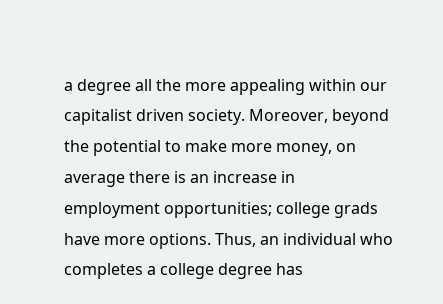a degree all the more appealing within our capitalist driven society. Moreover, beyond the potential to make more money, on average there is an increase in employment opportunities; college grads have more options. Thus, an individual who completes a college degree has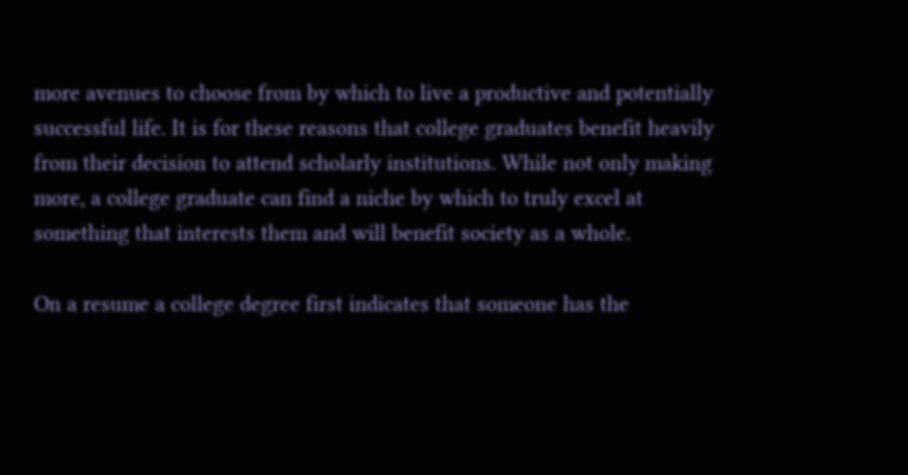more avenues to choose from by which to live a productive and potentially successful life. It is for these reasons that college graduates benefit heavily from their decision to attend scholarly institutions. While not only making more, a college graduate can find a niche by which to truly excel at something that interests them and will benefit society as a whole.

On a resume a college degree first indicates that someone has the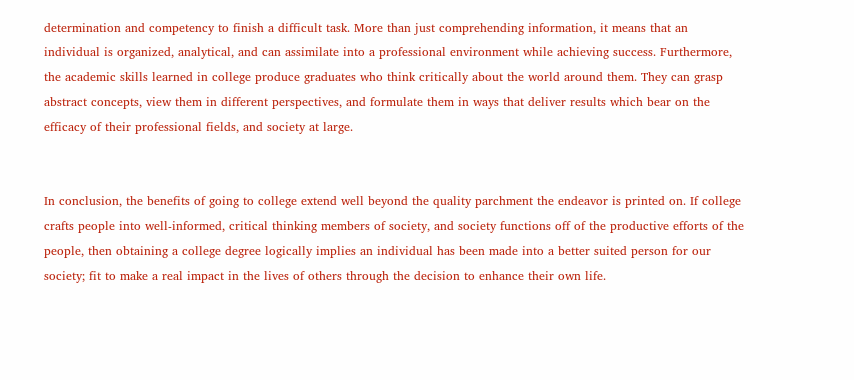determination and competency to finish a difficult task. More than just comprehending information, it means that an individual is organized, analytical, and can assimilate into a professional environment while achieving success. Furthermore, the academic skills learned in college produce graduates who think critically about the world around them. They can grasp abstract concepts, view them in different perspectives, and formulate them in ways that deliver results which bear on the efficacy of their professional fields, and society at large.


In conclusion, the benefits of going to college extend well beyond the quality parchment the endeavor is printed on. If college crafts people into well-informed, critical thinking members of society, and society functions off of the productive efforts of the people, then obtaining a college degree logically implies an individual has been made into a better suited person for our society; fit to make a real impact in the lives of others through the decision to enhance their own life.